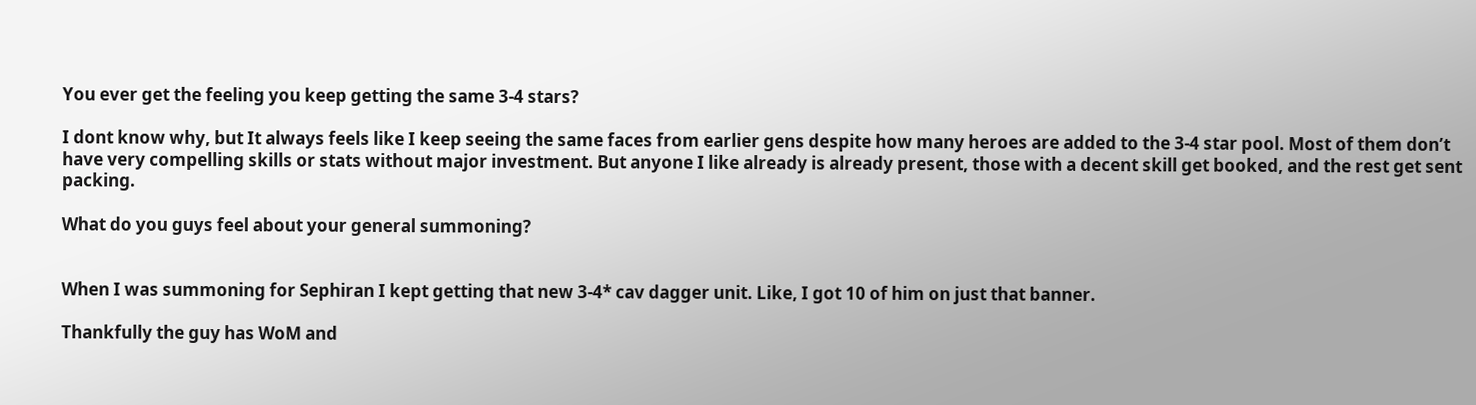You ever get the feeling you keep getting the same 3-4 stars?

I dont know why, but It always feels like I keep seeing the same faces from earlier gens despite how many heroes are added to the 3-4 star pool. Most of them don’t have very compelling skills or stats without major investment. But anyone I like already is already present, those with a decent skill get booked, and the rest get sent packing.

What do you guys feel about your general summoning?


When I was summoning for Sephiran I kept getting that new 3-4* cav dagger unit. Like, I got 10 of him on just that banner.

Thankfully the guy has WoM and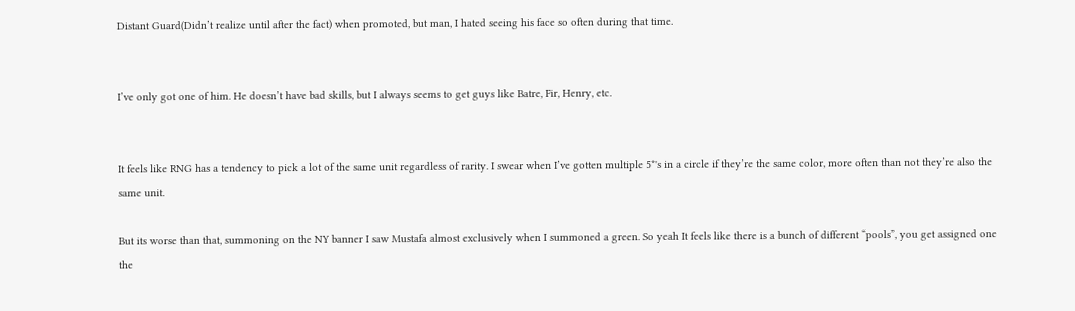Distant Guard(Didn’t realize until after the fact) when promoted, but man, I hated seeing his face so often during that time.


I’ve only got one of him. He doesn’t have bad skills, but I always seems to get guys like Batre, Fir, Henry, etc.


It feels like RNG has a tendency to pick a lot of the same unit regardless of rarity. I swear when I’ve gotten multiple 5*'s in a circle if they’re the same color, more often than not they’re also the same unit.

But its worse than that, summoning on the NY banner I saw Mustafa almost exclusively when I summoned a green. So yeah It feels like there is a bunch of different “pools”, you get assigned one the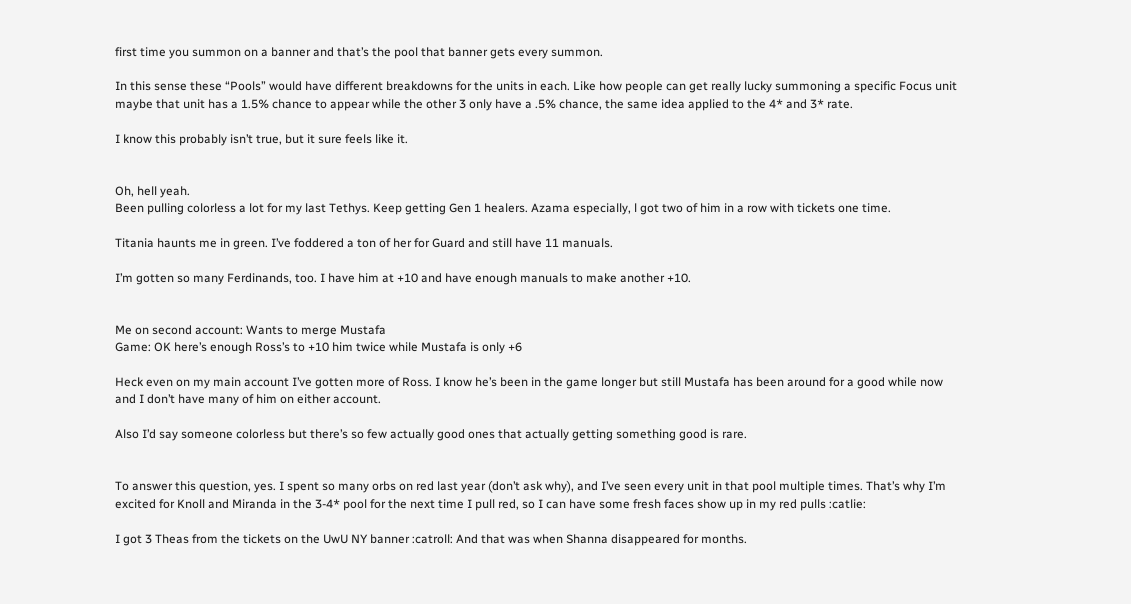first time you summon on a banner and that’s the pool that banner gets every summon.

In this sense these “Pools” would have different breakdowns for the units in each. Like how people can get really lucky summoning a specific Focus unit maybe that unit has a 1.5% chance to appear while the other 3 only have a .5% chance, the same idea applied to the 4* and 3* rate.

I know this probably isn’t true, but it sure feels like it.


Oh, hell yeah.
Been pulling colorless a lot for my last Tethys. Keep getting Gen 1 healers. Azama especially, l got two of him in a row with tickets one time.

Titania haunts me in green. I’ve foddered a ton of her for Guard and still have 11 manuals.

I’m gotten so many Ferdinands, too. I have him at +10 and have enough manuals to make another +10.


Me on second account: Wants to merge Mustafa
Game: OK here’s enough Ross’s to +10 him twice while Mustafa is only +6

Heck even on my main account I’ve gotten more of Ross. I know he’s been in the game longer but still Mustafa has been around for a good while now and I don’t have many of him on either account.

Also I’d say someone colorless but there’s so few actually good ones that actually getting something good is rare.


To answer this question, yes. I spent so many orbs on red last year (don’t ask why), and I’ve seen every unit in that pool multiple times. That’s why I’m excited for Knoll and Miranda in the 3-4* pool for the next time I pull red, so I can have some fresh faces show up in my red pulls :catlie:

I got 3 Theas from the tickets on the UwU NY banner :catroll: And that was when Shanna disappeared for months.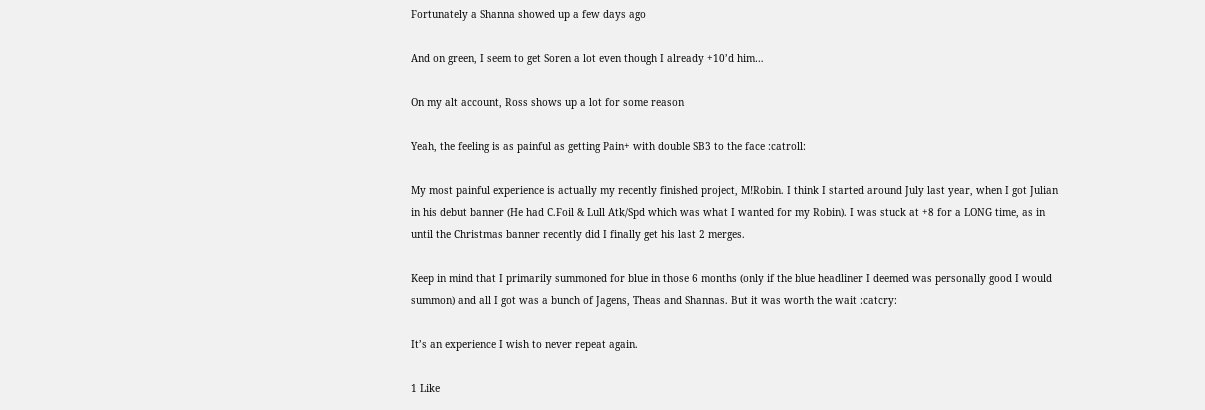Fortunately a Shanna showed up a few days ago

And on green, I seem to get Soren a lot even though I already +10’d him…

On my alt account, Ross shows up a lot for some reason

Yeah, the feeling is as painful as getting Pain+ with double SB3 to the face :catroll:

My most painful experience is actually my recently finished project, M!Robin. I think I started around July last year, when I got Julian in his debut banner (He had C.Foil & Lull Atk/Spd which was what I wanted for my Robin). I was stuck at +8 for a LONG time, as in until the Christmas banner recently did I finally get his last 2 merges.

Keep in mind that I primarily summoned for blue in those 6 months (only if the blue headliner I deemed was personally good I would summon) and all I got was a bunch of Jagens, Theas and Shannas. But it was worth the wait :catcry:

It’s an experience I wish to never repeat again.

1 Like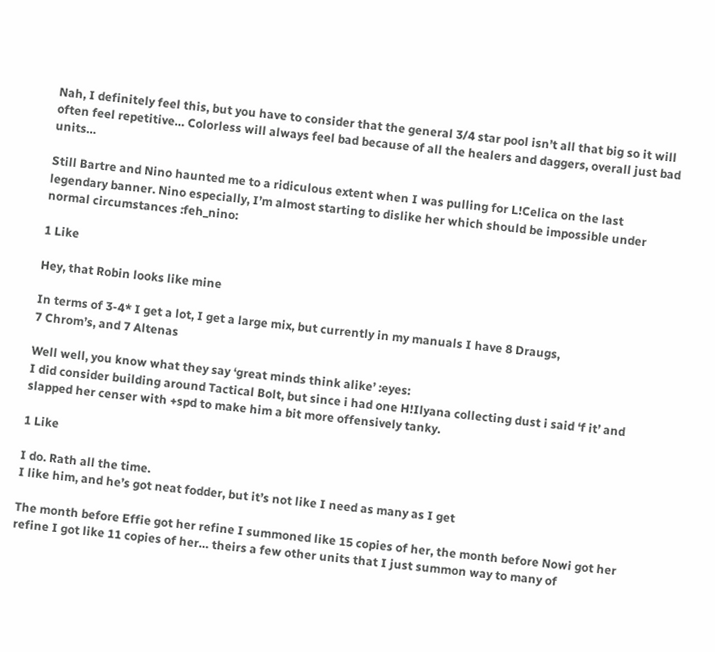Nah, I definitely feel this, but you have to consider that the general 3/4 star pool isn’t all that big so it will often feel repetitive… Colorless will always feel bad because of all the healers and daggers, overall just bad units…

Still Bartre and Nino haunted me to a ridiculous extent when I was pulling for L!Celica on the last legendary banner. Nino especially, I’m almost starting to dislike her which should be impossible under normal circumstances :feh_nino:

1 Like

Hey, that Robin looks like mine

In terms of 3-4* I get a lot, I get a large mix, but currently in my manuals I have 8 Draugs,
7 Chrom’s, and 7 Altenas

Well well, you know what they say ‘great minds think alike’ :eyes:
I did consider building around Tactical Bolt, but since i had one H!Ilyana collecting dust i said ‘f it’ and slapped her censer with +spd to make him a bit more offensively tanky.

1 Like

I do. Rath all the time.
I like him, and he’s got neat fodder, but it’s not like I need as many as I get

The month before Effie got her refine I summoned like 15 copies of her, the month before Nowi got her refine I got like 11 copies of her… theirs a few other units that I just summon way to many of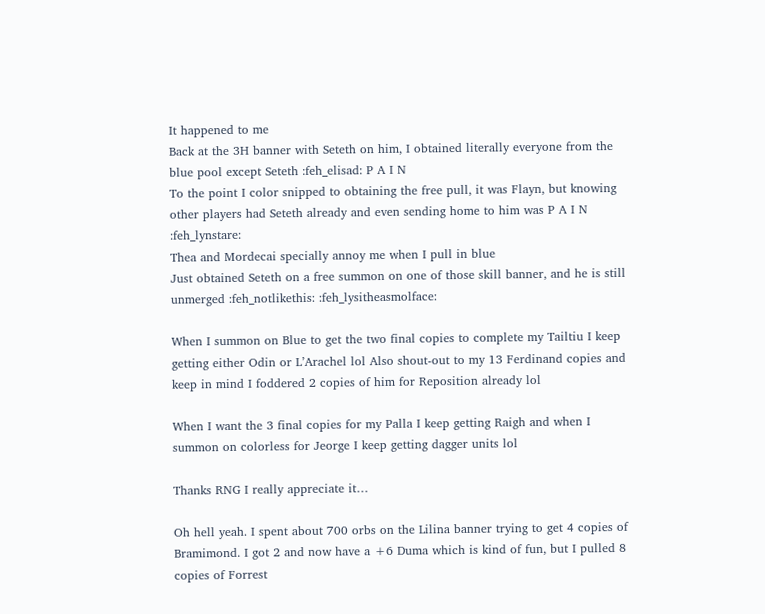It happened to me
Back at the 3H banner with Seteth on him, I obtained literally everyone from the blue pool except Seteth :feh_elisad: P A I N
To the point I color snipped to obtaining the free pull, it was Flayn, but knowing other players had Seteth already and even sending home to him was P A I N :feh_lynstare:
Thea and Mordecai specially annoy me when I pull in blue
Just obtained Seteth on a free summon on one of those skill banner, and he is still unmerged :feh_notlikethis: :feh_lysitheasmolface:

When I summon on Blue to get the two final copies to complete my Tailtiu I keep getting either Odin or L’Arachel lol Also shout-out to my 13 Ferdinand copies and keep in mind I foddered 2 copies of him for Reposition already lol

When I want the 3 final copies for my Palla I keep getting Raigh and when I summon on colorless for Jeorge I keep getting dagger units lol

Thanks RNG I really appreciate it…

Oh hell yeah. I spent about 700 orbs on the Lilina banner trying to get 4 copies of Bramimond. I got 2 and now have a +6 Duma which is kind of fun, but I pulled 8 copies of Forrest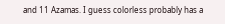and 11 Azamas. I guess colorless probably has a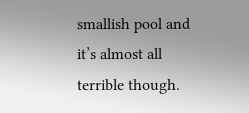smallish pool and it’s almost all terrible though.